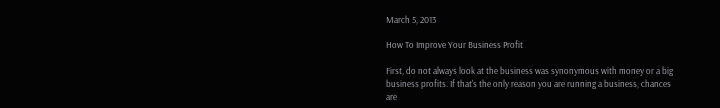March 5, 2013

How To Improve Your Business Profit

First, do not always look at the business was synonymous with money or a big business profits. If that's the only reason you are running a business, chances are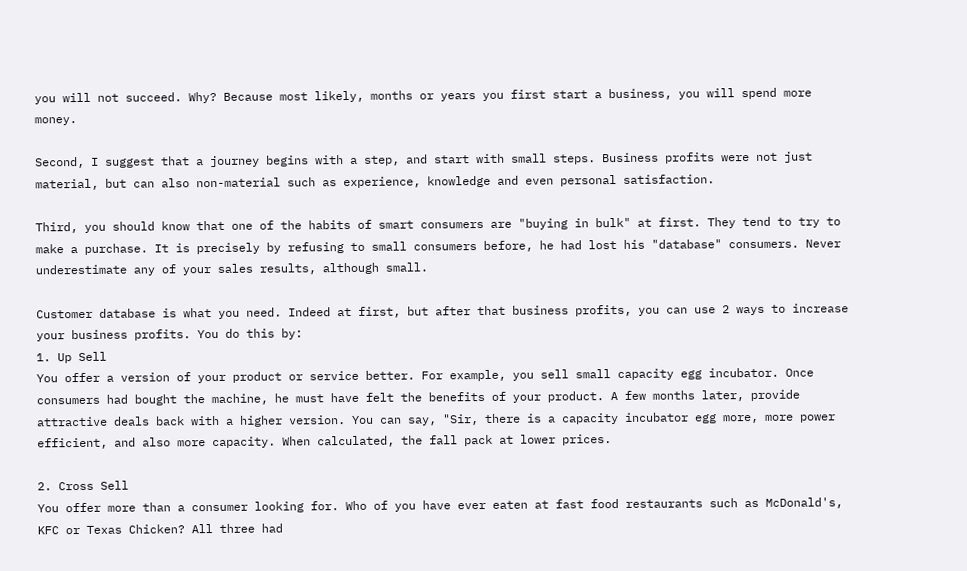you will not succeed. Why? Because most likely, months or years you first start a business, you will spend more money.

Second, I suggest that a journey begins with a step, and start with small steps. Business profits were not just material, but can also non-material such as experience, knowledge and even personal satisfaction.

Third, you should know that one of the habits of smart consumers are "buying in bulk" at first. They tend to try to make a purchase. It is precisely by refusing to small consumers before, he had lost his "database" consumers. Never underestimate any of your sales results, although small.

Customer database is what you need. Indeed at first, but after that business profits, you can use 2 ways to increase your business profits. You do this by:
1. Up Sell
You offer a version of your product or service better. For example, you sell small capacity egg incubator. Once consumers had bought the machine, he must have felt the benefits of your product. A few months later, provide attractive deals back with a higher version. You can say, "Sir, there is a capacity incubator egg more, more power efficient, and also more capacity. When calculated, the fall pack at lower prices.

2. Cross Sell
You offer more than a consumer looking for. Who of you have ever eaten at fast food restaurants such as McDonald's, KFC or Texas Chicken? All three had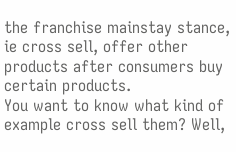the franchise mainstay stance, ie cross sell, offer other products after consumers buy certain products.
You want to know what kind of example cross sell them? Well,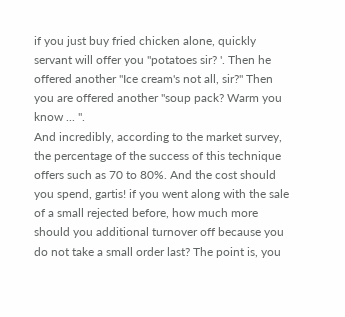if you just buy fried chicken alone, quickly servant will offer you "potatoes sir? '. Then he offered another "Ice cream's not all, sir?" Then you are offered another "soup pack? Warm you know ... ".
And incredibly, according to the market survey, the percentage of the success of this technique offers such as 70 to 80%. And the cost should you spend, gartis! if you went along with the sale of a small rejected before, how much more should you additional turnover off because you do not take a small order last? The point is, you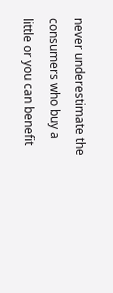never underestimate the consumers who buy a little or you can benefit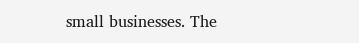small businesses. The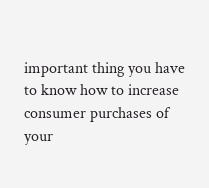important thing you have to know how to increase consumer purchases of your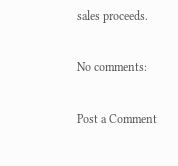sales proceeds.

No comments:

Post a Comment